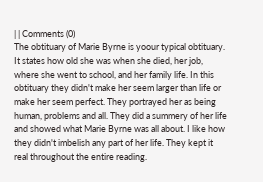| | Comments (0)
The obtituary of Marie Byrne is yoour typical obtituary. It states how old she was when she died, her job, where she went to school, and her family life. In this obtituary they didn't make her seem larger than life or make her seem perfect. They portrayed her as being human, problems and all. They did a summery of her life and showed what Marie Byrne was all about. I like how they didn't imbelish any part of her life. They kept it real throughout the entire reading.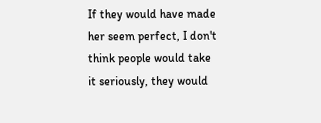If they would have made her seem perfect, I don't think people would take it seriously, they would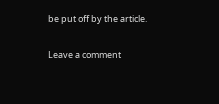be put off by the article.

Leave a comment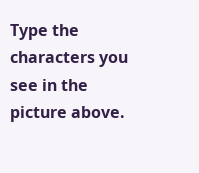Type the characters you see in the picture above.